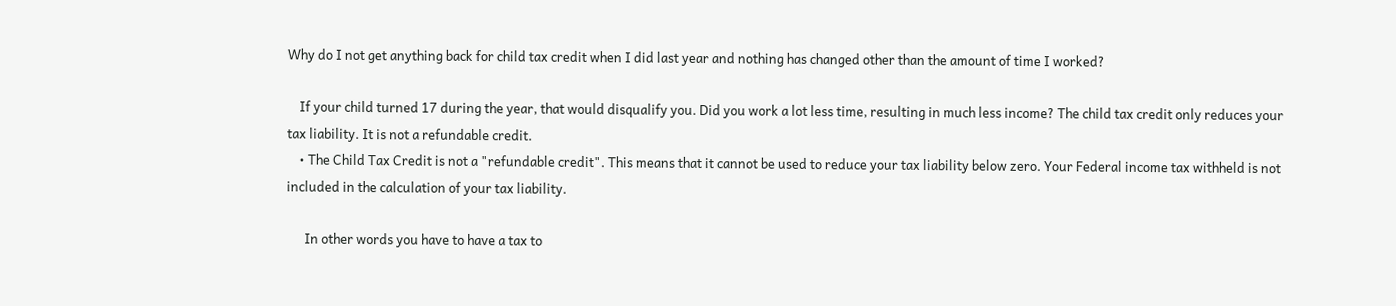Why do I not get anything back for child tax credit when I did last year and nothing has changed other than the amount of time I worked?

    If your child turned 17 during the year, that would disqualify you. Did you work a lot less time, resulting in much less income? The child tax credit only reduces your tax liability. It is not a refundable credit.
    • The Child Tax Credit is not a "refundable credit". This means that it cannot be used to reduce your tax liability below zero. Your Federal income tax withheld is not included in the calculation of your tax liability.

      In other words you have to have a tax to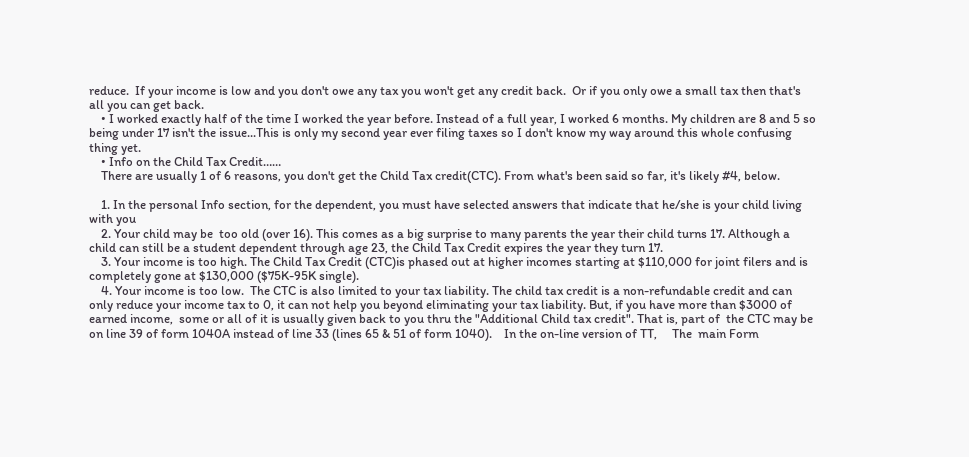reduce.  If your income is low and you don't owe any tax you won't get any credit back.  Or if you only owe a small tax then that's all you can get back.
    • I worked exactly half of the time I worked the year before. Instead of a full year, I worked 6 months. My children are 8 and 5 so being under 17 isn't the issue...This is only my second year ever filing taxes so I don't know my way around this whole confusing thing yet.
    • Info on the Child Tax Credit……
    There are usually 1 of 6 reasons, you don't get the Child Tax credit(CTC). From what's been said so far, it's likely #4, below.

    1. In the personal Info section, for the dependent, you must have selected answers that indicate that he/she is your child living with you
    2. Your child may be  too old (over 16). This comes as a big surprise to many parents the year their child turns 17. Although a child can still be a student dependent through age 23, the Child Tax Credit expires the year they turn 17.
    3. Your income is too high. The Child Tax Credit (CTC)is phased out at higher incomes starting at $110,000 for joint filers and is completely gone at $130,000 ($75K-95K single).
    4. Your income is too low.  The CTC is also limited to your tax liability. The child tax credit is a non-refundable credit and can only reduce your income tax to 0, it can not help you beyond eliminating your tax liability. But, if you have more than $3000 of earned income,  some or all of it is usually given back to you thru the "Additional Child tax credit". That is, part of  the CTC may be on line 39 of form 1040A instead of line 33 (lines 65 & 51 of form 1040).    In the on-line version of TT,     The  main Form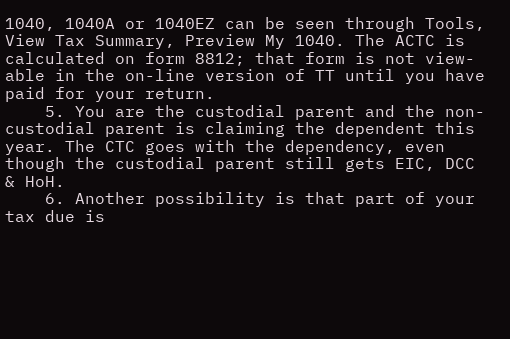1040, 1040A or 1040EZ can be seen through Tools, View Tax Summary, Preview My 1040. The ACTC is calculated on form 8812; that form is not view-able in the on-line version of TT until you have paid for your return.
    5. You are the custodial parent and the non-custodial parent is claiming the dependent this year. The CTC goes with the dependency, even though the custodial parent still gets EIC, DCC & HoH.
    6. Another possibility is that part of your tax due is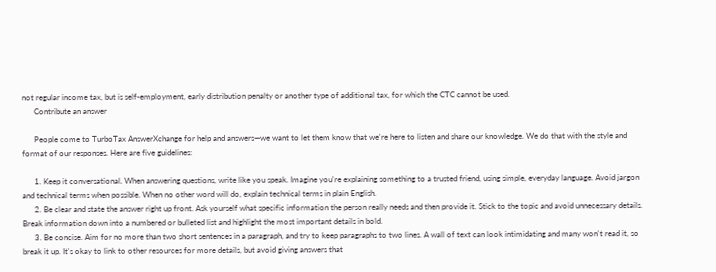not regular income tax, but is self-employment, early distribution penalty or another type of additional tax, for which the CTC cannot be used.
      Contribute an answer

      People come to TurboTax AnswerXchange for help and answers—we want to let them know that we're here to listen and share our knowledge. We do that with the style and format of our responses. Here are five guidelines:

      1. Keep it conversational. When answering questions, write like you speak. Imagine you're explaining something to a trusted friend, using simple, everyday language. Avoid jargon and technical terms when possible. When no other word will do, explain technical terms in plain English.
      2. Be clear and state the answer right up front. Ask yourself what specific information the person really needs and then provide it. Stick to the topic and avoid unnecessary details. Break information down into a numbered or bulleted list and highlight the most important details in bold.
      3. Be concise. Aim for no more than two short sentences in a paragraph, and try to keep paragraphs to two lines. A wall of text can look intimidating and many won't read it, so break it up. It's okay to link to other resources for more details, but avoid giving answers that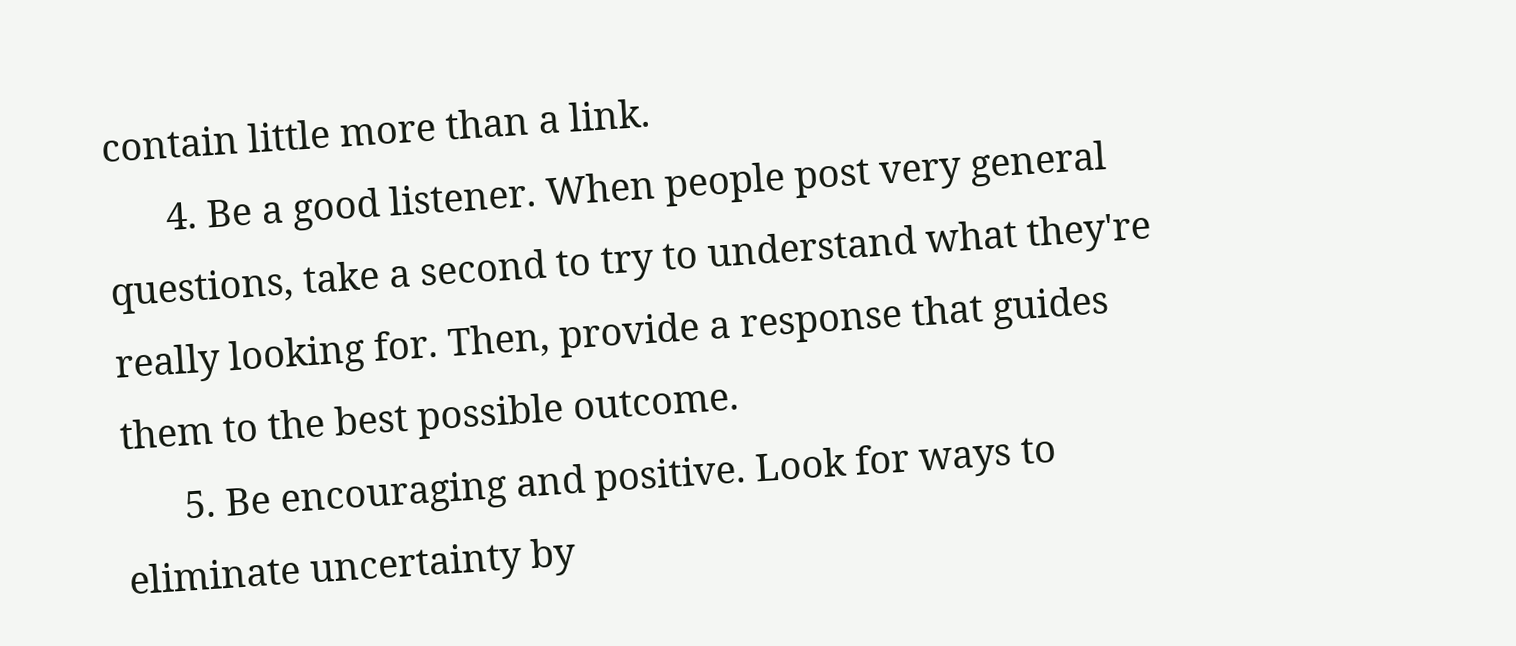contain little more than a link.
      4. Be a good listener. When people post very general questions, take a second to try to understand what they're really looking for. Then, provide a response that guides them to the best possible outcome.
      5. Be encouraging and positive. Look for ways to eliminate uncertainty by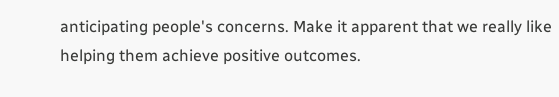anticipating people's concerns. Make it apparent that we really like helping them achieve positive outcomes.